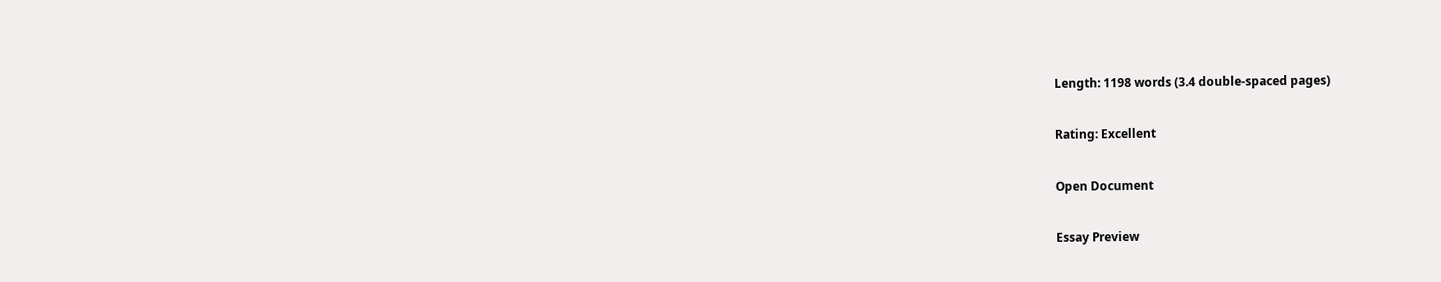Length: 1198 words (3.4 double-spaced pages)

Rating: Excellent

Open Document

Essay Preview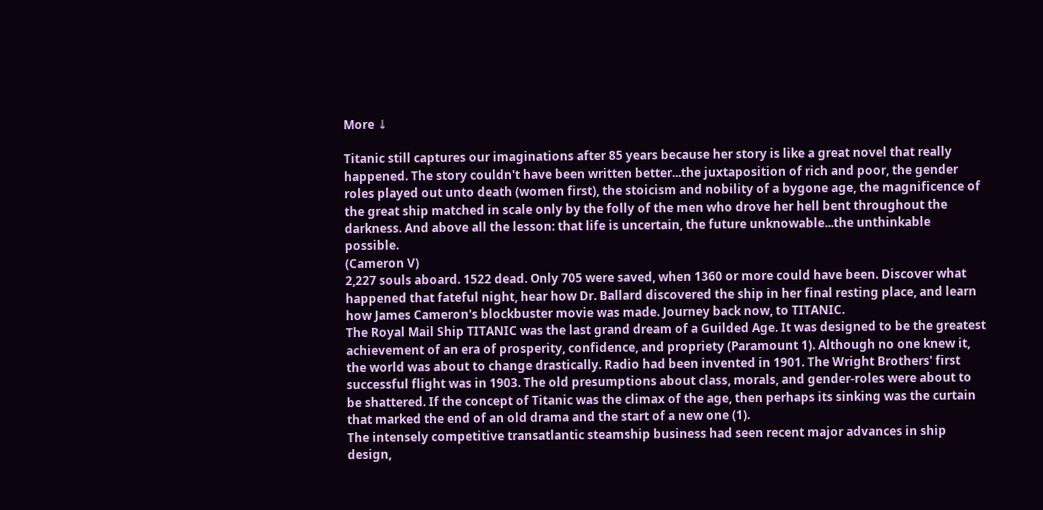More ↓

Titanic still captures our imaginations after 85 years because her story is like a great novel that really happened. The story couldn't have been written better...the juxtaposition of rich and poor, the gender roles played out unto death (women first), the stoicism and nobility of a bygone age, the magnificence of the great ship matched in scale only by the folly of the men who drove her hell bent throughout the darkness. And above all the lesson: that life is uncertain, the future unknowable...the unthinkable possible.
(Cameron V)
2,227 souls aboard. 1522 dead. Only 705 were saved, when 1360 or more could have been. Discover what happened that fateful night, hear how Dr. Ballard discovered the ship in her final resting place, and learn how James Cameron's blockbuster movie was made. Journey back now, to TITANIC.
The Royal Mail Ship TITANIC was the last grand dream of a Guilded Age. It was designed to be the greatest achievement of an era of prosperity, confidence, and propriety (Paramount 1). Although no one knew it, the world was about to change drastically. Radio had been invented in 1901. The Wright Brothers' first successful flight was in 1903. The old presumptions about class, morals, and gender-roles were about to be shattered. If the concept of Titanic was the climax of the age, then perhaps its sinking was the curtain that marked the end of an old drama and the start of a new one (1).
The intensely competitive transatlantic steamship business had seen recent major advances in ship design,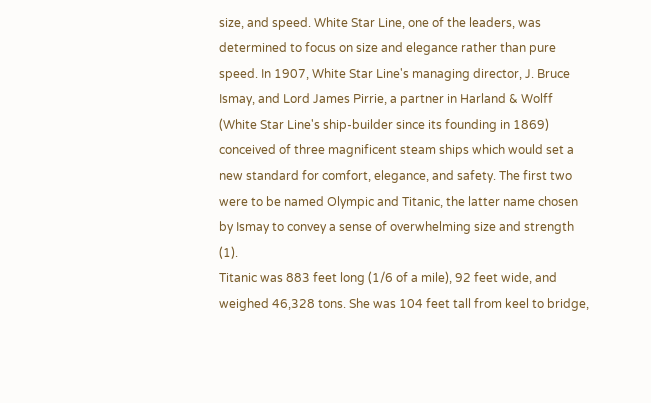size, and speed. White Star Line, one of the leaders, was determined to focus on size and elegance rather than pure speed. In 1907, White Star Line's managing director, J. Bruce Ismay, and Lord James Pirrie, a partner in Harland & Wolff (White Star Line's ship-builder since its founding in 1869) conceived of three magnificent steam ships which would set a new standard for comfort, elegance, and safety. The first two were to be named Olympic and Titanic, the latter name chosen by Ismay to convey a sense of overwhelming size and strength (1).
Titanic was 883 feet long (1/6 of a mile), 92 feet wide, and weighed 46,328 tons. She was 104 feet tall from keel to bridge,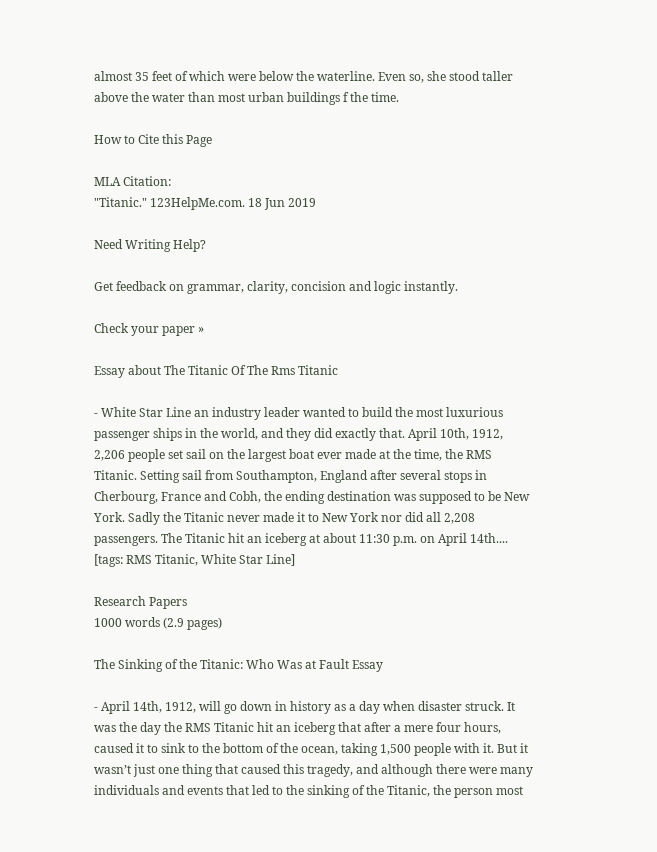almost 35 feet of which were below the waterline. Even so, she stood taller above the water than most urban buildings f the time.

How to Cite this Page

MLA Citation:
"Titanic." 123HelpMe.com. 18 Jun 2019

Need Writing Help?

Get feedback on grammar, clarity, concision and logic instantly.

Check your paper »

Essay about The Titanic Of The Rms Titanic

- White Star Line an industry leader wanted to build the most luxurious passenger ships in the world, and they did exactly that. April 10th, 1912, 2,206 people set sail on the largest boat ever made at the time, the RMS Titanic. Setting sail from Southampton, England after several stops in Cherbourg, France and Cobh, the ending destination was supposed to be New York. Sadly the Titanic never made it to New York nor did all 2,208 passengers. The Titanic hit an iceberg at about 11:30 p.m. on April 14th....   [tags: RMS Titanic, White Star Line]

Research Papers
1000 words (2.9 pages)

The Sinking of the Titanic: Who Was at Fault Essay

- April 14th, 1912, will go down in history as a day when disaster struck. It was the day the RMS Titanic hit an iceberg that after a mere four hours, caused it to sink to the bottom of the ocean, taking 1,500 people with it. But it wasn’t just one thing that caused this tragedy, and although there were many individuals and events that led to the sinking of the Titanic, the person most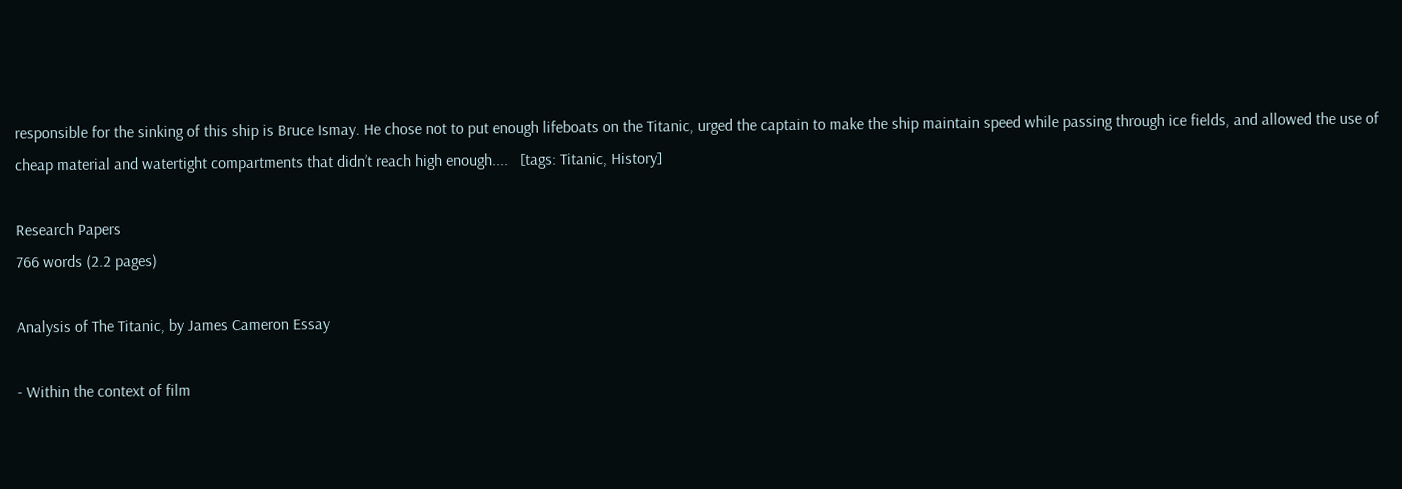responsible for the sinking of this ship is Bruce Ismay. He chose not to put enough lifeboats on the Titanic, urged the captain to make the ship maintain speed while passing through ice fields, and allowed the use of cheap material and watertight compartments that didn’t reach high enough....   [tags: Titanic, History]

Research Papers
766 words (2.2 pages)

Analysis of The Titanic, by James Cameron Essay

- Within the context of film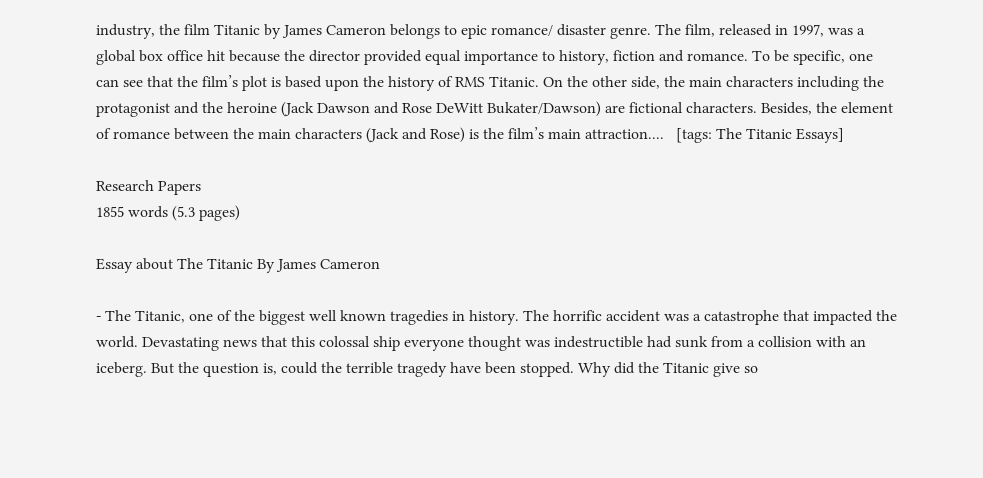industry, the film Titanic by James Cameron belongs to epic romance/ disaster genre. The film, released in 1997, was a global box office hit because the director provided equal importance to history, fiction and romance. To be specific, one can see that the film’s plot is based upon the history of RMS Titanic. On the other side, the main characters including the protagonist and the heroine (Jack Dawson and Rose DeWitt Bukater/Dawson) are fictional characters. Besides, the element of romance between the main characters (Jack and Rose) is the film’s main attraction....   [tags: The Titanic Essays]

Research Papers
1855 words (5.3 pages)

Essay about The Titanic By James Cameron

- The Titanic, one of the biggest well known tragedies in history. The horrific accident was a catastrophe that impacted the world. Devastating news that this colossal ship everyone thought was indestructible had sunk from a collision with an iceberg. But the question is, could the terrible tragedy have been stopped. Why did the Titanic give so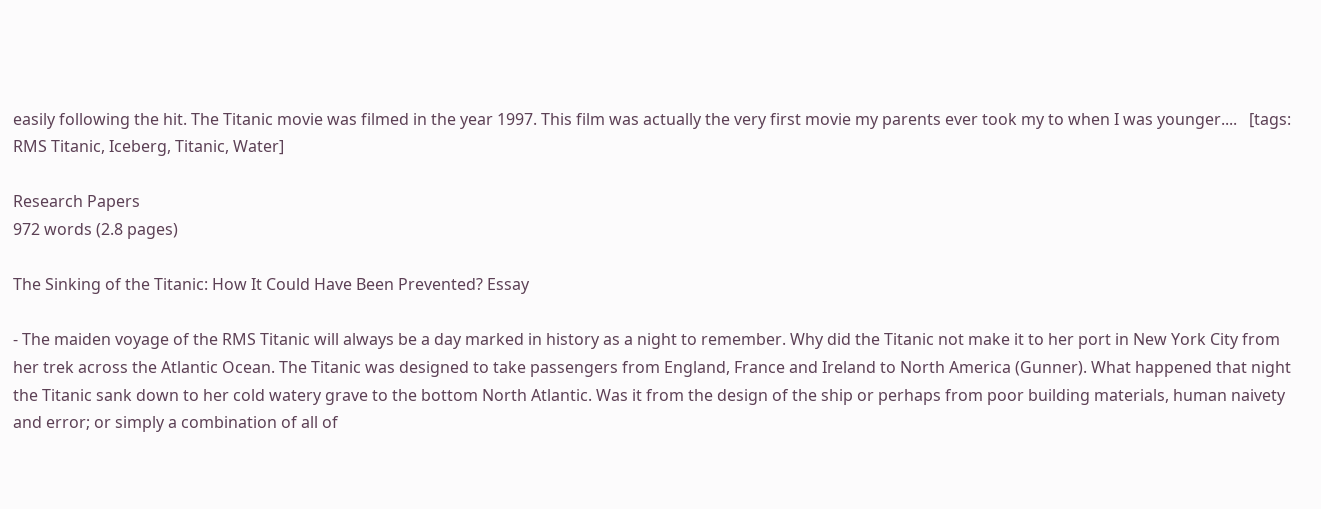easily following the hit. The Titanic movie was filmed in the year 1997. This film was actually the very first movie my parents ever took my to when I was younger....   [tags: RMS Titanic, Iceberg, Titanic, Water]

Research Papers
972 words (2.8 pages)

The Sinking of the Titanic: How It Could Have Been Prevented? Essay

- The maiden voyage of the RMS Titanic will always be a day marked in history as a night to remember. Why did the Titanic not make it to her port in New York City from her trek across the Atlantic Ocean. The Titanic was designed to take passengers from England, France and Ireland to North America (Gunner). What happened that night the Titanic sank down to her cold watery grave to the bottom North Atlantic. Was it from the design of the ship or perhaps from poor building materials, human naivety and error; or simply a combination of all of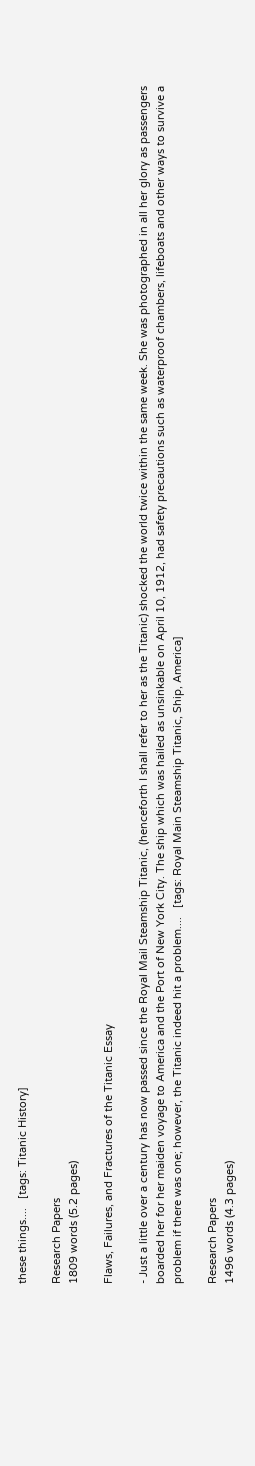these things....   [tags: Titanic History]

Research Papers
1809 words (5.2 pages)

Flaws, Failures, and Fractures of the Titanic Essay

- Just a little over a century has now passed since the Royal Mail Steamship Titanic, (henceforth I shall refer to her as the Titanic) shocked the world twice within the same week. She was photographed in all her glory as passengers boarded her for her maiden voyage to America and the Port of New York City. The ship which was hailed as unsinkable on April 10, 1912, had safety precautions such as waterproof chambers, lifeboats and other ways to survive a problem if there was one; however, the Titanic indeed hit a problem....   [tags: Royal Main Steamship Titanic, Ship, America]

Research Papers
1496 words (4.3 pages)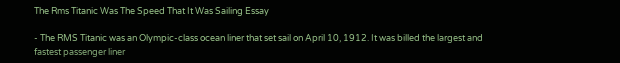The Rms Titanic Was The Speed That It Was Sailing Essay

- The RMS Titanic was an Olympic-class ocean liner that set sail on April 10, 1912. It was billed the largest and fastest passenger liner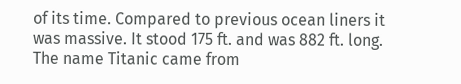of its time. Compared to previous ocean liners it was massive. It stood 175 ft. and was 882 ft. long. The name Titanic came from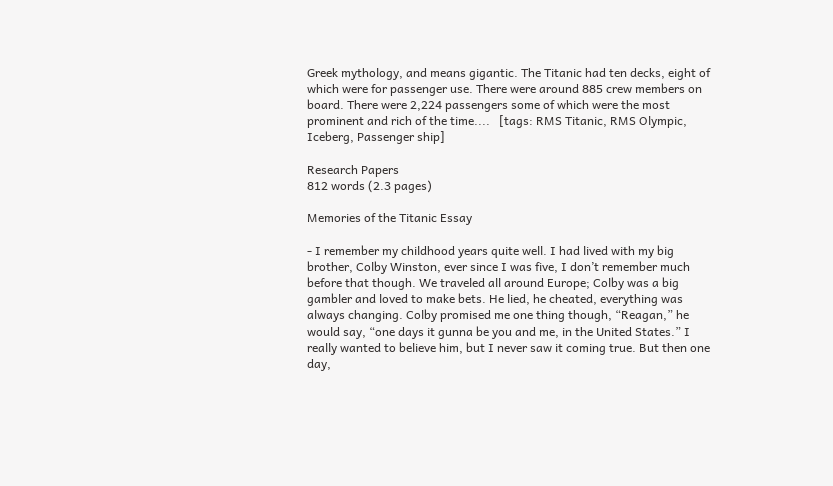Greek mythology, and means gigantic. The Titanic had ten decks, eight of which were for passenger use. There were around 885 crew members on board. There were 2,224 passengers some of which were the most prominent and rich of the time....   [tags: RMS Titanic, RMS Olympic, Iceberg, Passenger ship]

Research Papers
812 words (2.3 pages)

Memories of the Titanic Essay

- I remember my childhood years quite well. I had lived with my big brother, Colby Winston, ever since I was five, I don’t remember much before that though. We traveled all around Europe; Colby was a big gambler and loved to make bets. He lied, he cheated, everything was always changing. Colby promised me one thing though, “Reagan,” he would say, “one days it gunna be you and me, in the United States.” I really wanted to believe him, but I never saw it coming true. But then one day,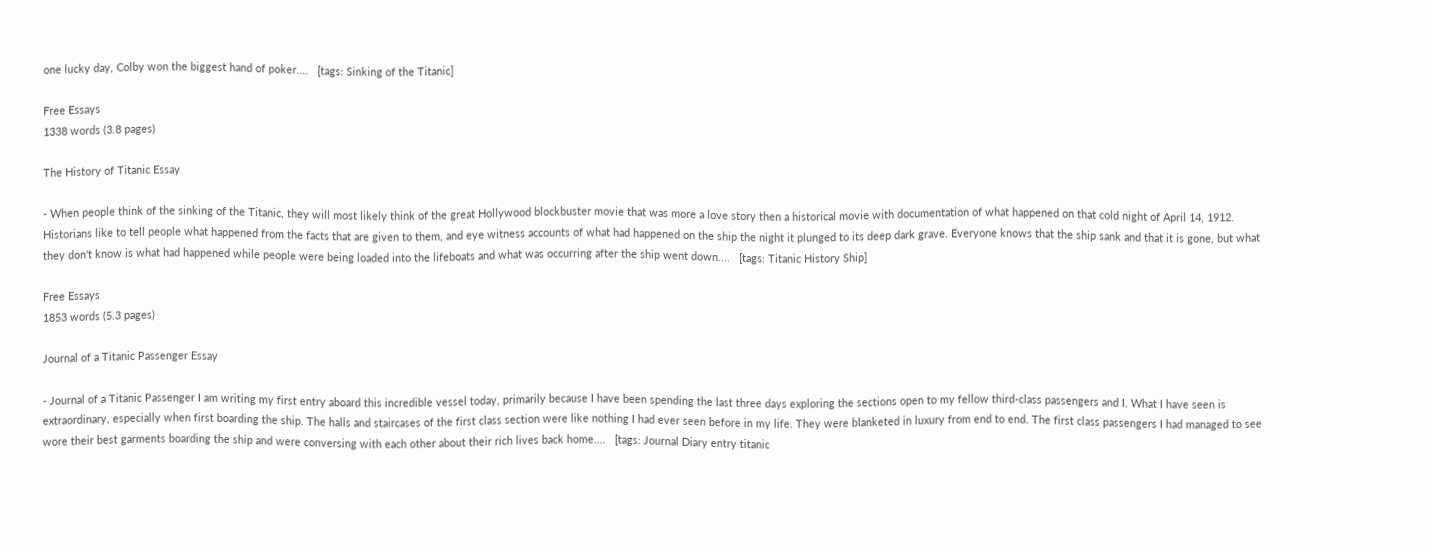one lucky day, Colby won the biggest hand of poker....   [tags: Sinking of the Titanic]

Free Essays
1338 words (3.8 pages)

The History of Titanic Essay

- When people think of the sinking of the Titanic, they will most likely think of the great Hollywood blockbuster movie that was more a love story then a historical movie with documentation of what happened on that cold night of April 14, 1912. Historians like to tell people what happened from the facts that are given to them, and eye witness accounts of what had happened on the ship the night it plunged to its deep dark grave. Everyone knows that the ship sank and that it is gone, but what they don't know is what had happened while people were being loaded into the lifeboats and what was occurring after the ship went down....   [tags: Titanic History Ship]

Free Essays
1853 words (5.3 pages)

Journal of a Titanic Passenger Essay

- Journal of a Titanic Passenger I am writing my first entry aboard this incredible vessel today, primarily because I have been spending the last three days exploring the sections open to my fellow third-class passengers and I. What I have seen is extraordinary, especially when first boarding the ship. The halls and staircases of the first class section were like nothing I had ever seen before in my life. They were blanketed in luxury from end to end. The first class passengers I had managed to see wore their best garments boarding the ship and were conversing with each other about their rich lives back home....   [tags: Journal Diary entry titanic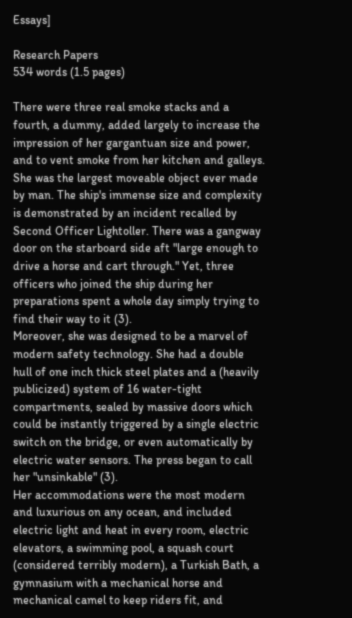Essays]

Research Papers
534 words (1.5 pages)

There were three real smoke stacks and a fourth, a dummy, added largely to increase the impression of her gargantuan size and power, and to vent smoke from her kitchen and galleys. She was the largest moveable object ever made by man. The ship's immense size and complexity is demonstrated by an incident recalled by Second Officer Lightoller. There was a gangway door on the starboard side aft "large enough to drive a horse and cart through." Yet, three officers who joined the ship during her preparations spent a whole day simply trying to find their way to it (3).
Moreover, she was designed to be a marvel of modern safety technology. She had a double hull of one inch thick steel plates and a (heavily publicized) system of 16 water-tight compartments, sealed by massive doors which could be instantly triggered by a single electric switch on the bridge, or even automatically by electric water sensors. The press began to call her "unsinkable" (3).
Her accommodations were the most modern and luxurious on any ocean, and included electric light and heat in every room, electric elevators, a swimming pool, a squash court (considered terribly modern), a Turkish Bath, a gymnasium with a mechanical horse and mechanical camel to keep riders fit, and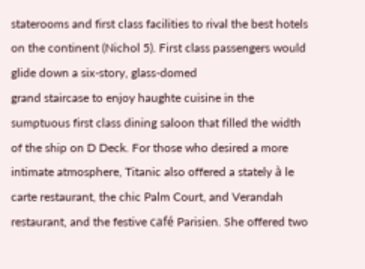staterooms and first class facilities to rival the best hotels on the continent (Nichol 5). First class passengers would glide down a six-story, glass-domed
grand staircase to enjoy haughte cuisine in the sumptuous first class dining saloon that filled the width of the ship on D Deck. For those who desired a more intimate atmosphere, Titanic also offered a stately à le carte restaurant, the chic Palm Court, and Verandah restaurant, and the festive café Parisien. She offered two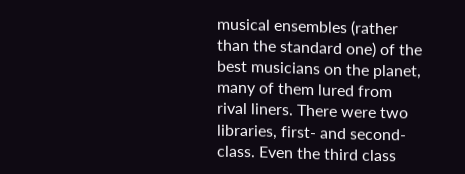musical ensembles (rather than the standard one) of the best musicians on the planet, many of them lured from rival liners. There were two libraries, first- and second-class. Even the third class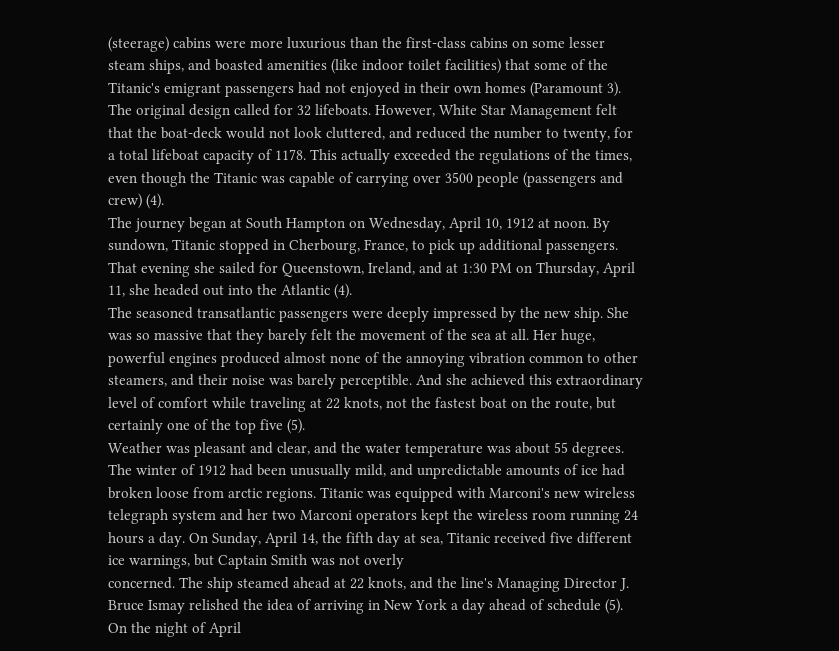(steerage) cabins were more luxurious than the first-class cabins on some lesser steam ships, and boasted amenities (like indoor toilet facilities) that some of the Titanic's emigrant passengers had not enjoyed in their own homes (Paramount 3).
The original design called for 32 lifeboats. However, White Star Management felt that the boat-deck would not look cluttered, and reduced the number to twenty, for a total lifeboat capacity of 1178. This actually exceeded the regulations of the times, even though the Titanic was capable of carrying over 3500 people (passengers and crew) (4).
The journey began at South Hampton on Wednesday, April 10, 1912 at noon. By sundown, Titanic stopped in Cherbourg, France, to pick up additional passengers. That evening she sailed for Queenstown, Ireland, and at 1:30 PM on Thursday, April 11, she headed out into the Atlantic (4).
The seasoned transatlantic passengers were deeply impressed by the new ship. She was so massive that they barely felt the movement of the sea at all. Her huge, powerful engines produced almost none of the annoying vibration common to other steamers, and their noise was barely perceptible. And she achieved this extraordinary level of comfort while traveling at 22 knots, not the fastest boat on the route, but certainly one of the top five (5).
Weather was pleasant and clear, and the water temperature was about 55 degrees. The winter of 1912 had been unusually mild, and unpredictable amounts of ice had broken loose from arctic regions. Titanic was equipped with Marconi's new wireless telegraph system and her two Marconi operators kept the wireless room running 24 hours a day. On Sunday, April 14, the fifth day at sea, Titanic received five different ice warnings, but Captain Smith was not overly
concerned. The ship steamed ahead at 22 knots, and the line's Managing Director J. Bruce Ismay relished the idea of arriving in New York a day ahead of schedule (5).
On the night of April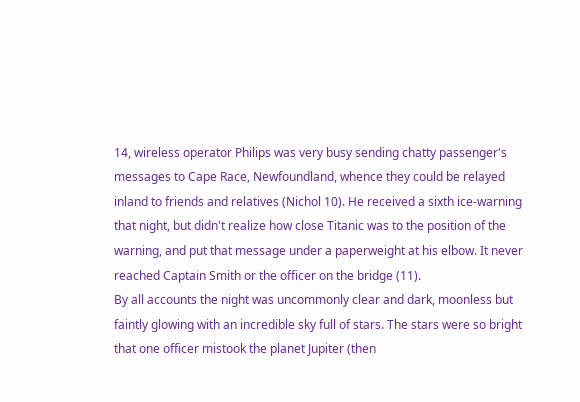14, wireless operator Philips was very busy sending chatty passenger's messages to Cape Race, Newfoundland, whence they could be relayed inland to friends and relatives (Nichol 10). He received a sixth ice-warning that night, but didn't realize how close Titanic was to the position of the warning, and put that message under a paperweight at his elbow. It never reached Captain Smith or the officer on the bridge (11).
By all accounts the night was uncommonly clear and dark, moonless but faintly glowing with an incredible sky full of stars. The stars were so bright that one officer mistook the planet Jupiter (then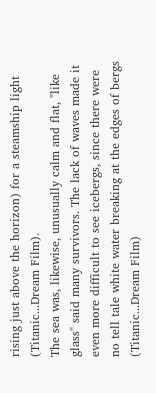rising just above the horizon) for a steamship light (Titanic...Dream Film).
The sea was, likewise, unusually calm and flat, "like glass" said many survivors. The lack of waves made it even more difficult to see icebergs, since there were no tell tale white water breaking at the edges of bergs (Titanic...Dream Film)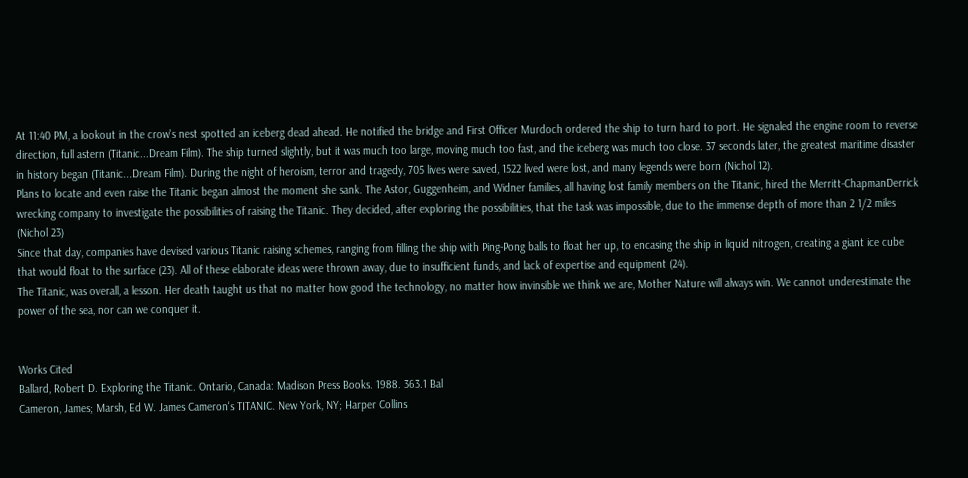At 11:40 PM, a lookout in the crow's nest spotted an iceberg dead ahead. He notified the bridge and First Officer Murdoch ordered the ship to turn hard to port. He signaled the engine room to reverse direction, full astern (Titanic...Dream Film). The ship turned slightly, but it was much too large, moving much too fast, and the iceberg was much too close. 37 seconds later, the greatest maritime disaster in history began (Titanic...Dream Film). During the night of heroism, terror and tragedy, 705 lives were saved, 1522 lived were lost, and many legends were born (Nichol 12).
Plans to locate and even raise the Titanic began almost the moment she sank. The Astor, Guggenheim, and Widner families, all having lost family members on the Titanic, hired the Merritt-ChapmanDerrick wrecking company to investigate the possibilities of raising the Titanic. They decided, after exploring the possibilities, that the task was impossible, due to the immense depth of more than 2 1/2 miles (Nichol 23)
Since that day, companies have devised various Titanic raising schemes, ranging from filling the ship with Ping-Pong balls to float her up, to encasing the ship in liquid nitrogen, creating a giant ice cube that would float to the surface (23). All of these elaborate ideas were thrown away, due to insufficient funds, and lack of expertise and equipment (24).
The Titanic, was overall, a lesson. Her death taught us that no matter how good the technology, no matter how invinsible we think we are, Mother Nature will always win. We cannot underestimate the power of the sea, nor can we conquer it.


Works Cited
Ballard, Robert D. Exploring the Titanic. Ontario, Canada: Madison Press Books. 1988. 363.1 Bal
Cameron, James; Marsh, Ed W. James Cameron's TITANIC. New York, NY; Harper Collins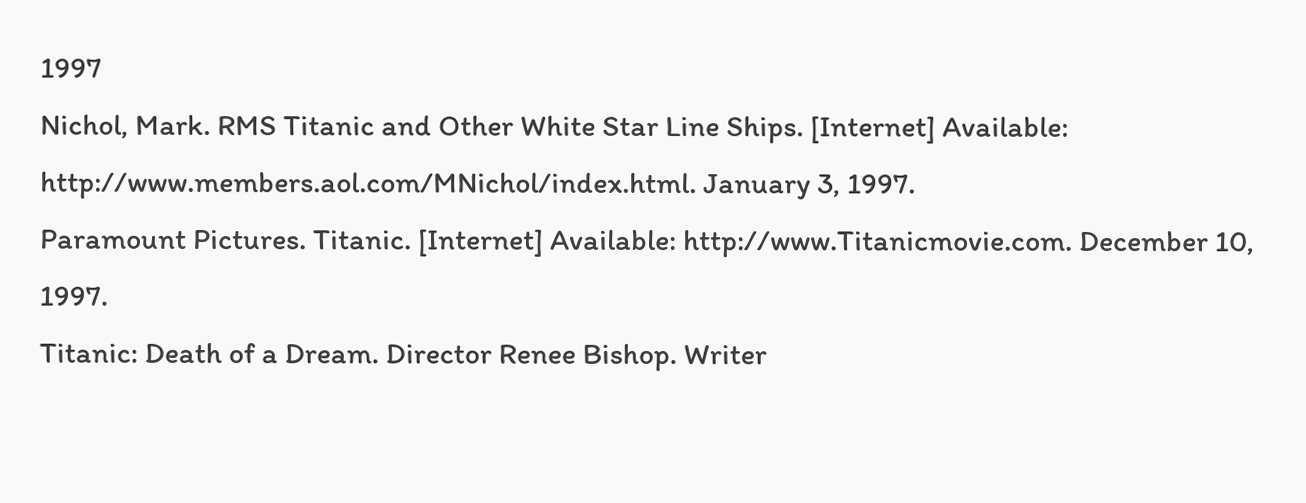1997
Nichol, Mark. RMS Titanic and Other White Star Line Ships. [Internet] Available: http://www.members.aol.com/MNichol/index.html. January 3, 1997.
Paramount Pictures. Titanic. [Internet] Available: http://www.Titanicmovie.com. December 10, 1997.
Titanic: Death of a Dream. Director Renee Bishop. Writer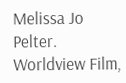Melissa Jo Pelter. Worldview Film,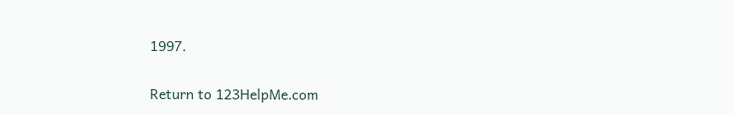1997.

Return to 123HelpMe.com